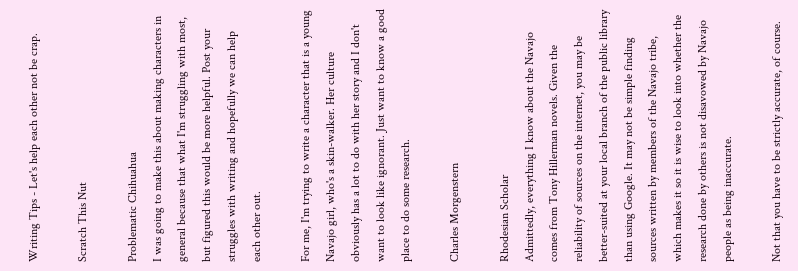Writing Tips - Let's help each other not be crap.

Scratch This Nut

Problematic Chihuahua
I was going to make this about making characters in general because that what I'm struggling with most, but figured this would be more helpful. Post your struggles with writing and hopefully we can help each other out.

For me, I'm trying to write a character that is a young Navajo girl, who's a skin-walker. Her culture obviously has a lot to do with her story and I don't want to look like ignorant. Just want to know a good place to do some research.

Charles Morgenstern

Rhodesian Scholar
Admittedly, everything I know about the Navajo comes from Tony Hillerman novels. Given the reliability of sources on the internet, you may be better-suited at your local branch of the public library than using Google. It may not be simple finding sources written by members of the Navajo tribe, which makes it so it is wise to look into whether the research done by others is not disavowed by Navajo people as being inaccurate.

Not that you have to be strictly accurate, of course.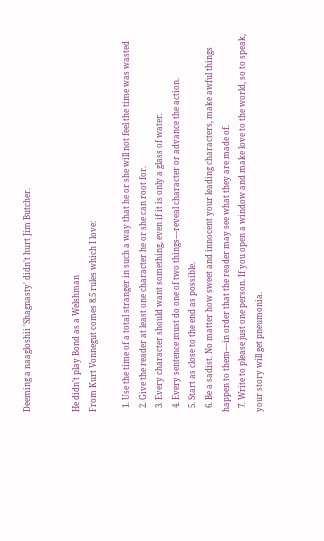Deeming a naagloshii 'Shagnasty' didn't hurt Jim Butcher.


He didn't play Bond as a Welshman
From Kurt Vonnegut comes 8.5 rules which I love:

  1. Use the time of a total stranger in such a way that he or she will not feel the time was wasted
  2. Give the reader at least one character he or she can root for.
  3. Every character should want something, even if it is only a glass of water.
  4. Every sentence must do one of two things—reveal character or advance the action.
  5. Start as close to the end as possible.
  6. Be a sadist. No matter how sweet and innocent your leading characters, make awful things happen to them—in order that the reader may see what they are made of.
  7. Write to please just one person. If you open a window and make love to the world, so to speak, your story will get pneumonia.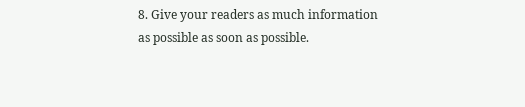8. Give your readers as much information as possible as soon as possible.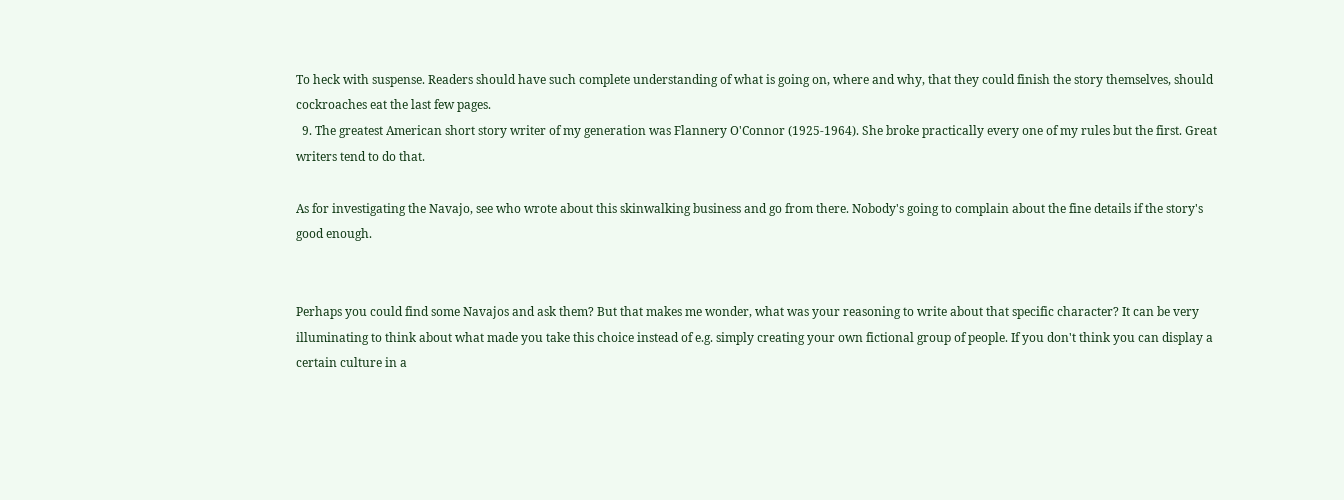To heck with suspense. Readers should have such complete understanding of what is going on, where and why, that they could finish the story themselves, should cockroaches eat the last few pages.
  9. The greatest American short story writer of my generation was Flannery O'Connor (1925-1964). She broke practically every one of my rules but the first. Great writers tend to do that.

As for investigating the Navajo, see who wrote about this skinwalking business and go from there. Nobody's going to complain about the fine details if the story's good enough.


Perhaps you could find some Navajos and ask them? But that makes me wonder, what was your reasoning to write about that specific character? It can be very illuminating to think about what made you take this choice instead of e.g. simply creating your own fictional group of people. If you don't think you can display a certain culture in a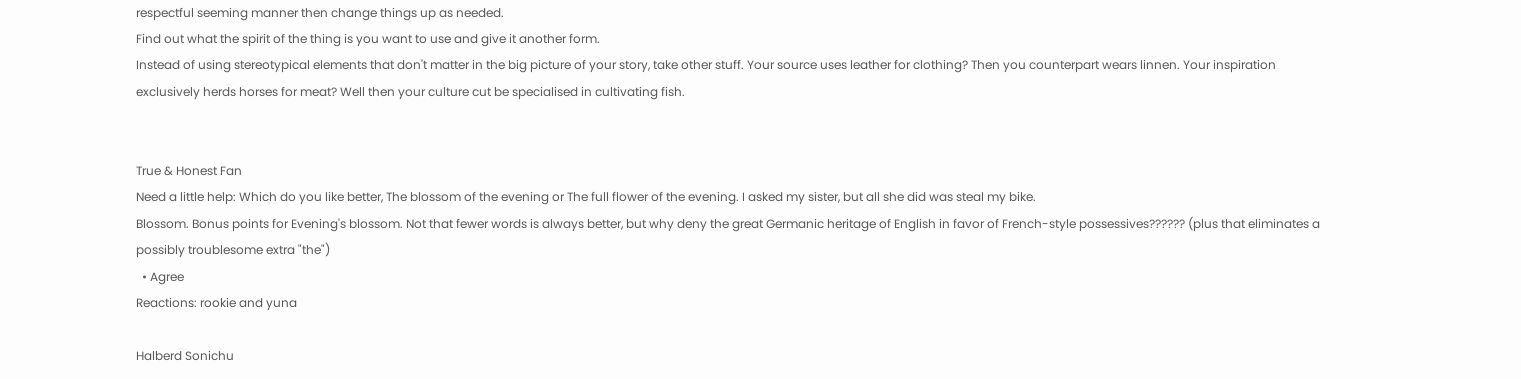respectful seeming manner then change things up as needed.
Find out what the spirit of the thing is you want to use and give it another form.
Instead of using stereotypical elements that don't matter in the big picture of your story, take other stuff. Your source uses leather for clothing? Then you counterpart wears linnen. Your inspiration exclusively herds horses for meat? Well then your culture cut be specialised in cultivating fish.


True & Honest Fan
Need a little help: Which do you like better, The blossom of the evening or The full flower of the evening. I asked my sister, but all she did was steal my bike.
Blossom. Bonus points for Evening's blossom. Not that fewer words is always better, but why deny the great Germanic heritage of English in favor of French-style possessives?????? (plus that eliminates a possibly troublesome extra "the")
  • Agree
Reactions: rookie and yuna

Halberd Sonichu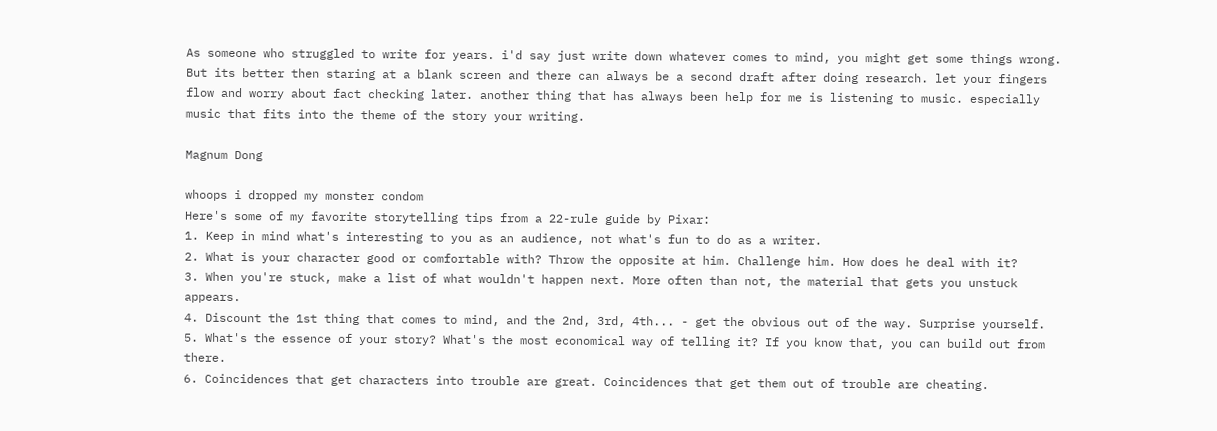As someone who struggled to write for years. i'd say just write down whatever comes to mind, you might get some things wrong. But its better then staring at a blank screen and there can always be a second draft after doing research. let your fingers flow and worry about fact checking later. another thing that has always been help for me is listening to music. especially music that fits into the theme of the story your writing.

Magnum Dong

whoops i dropped my monster condom
Here's some of my favorite storytelling tips from a 22-rule guide by Pixar:
1. Keep in mind what's interesting to you as an audience, not what's fun to do as a writer.
2. What is your character good or comfortable with? Throw the opposite at him. Challenge him. How does he deal with it?
3. When you're stuck, make a list of what wouldn't happen next. More often than not, the material that gets you unstuck appears.
4. Discount the 1st thing that comes to mind, and the 2nd, 3rd, 4th... - get the obvious out of the way. Surprise yourself.
5. What's the essence of your story? What's the most economical way of telling it? If you know that, you can build out from there.
6. Coincidences that get characters into trouble are great. Coincidences that get them out of trouble are cheating.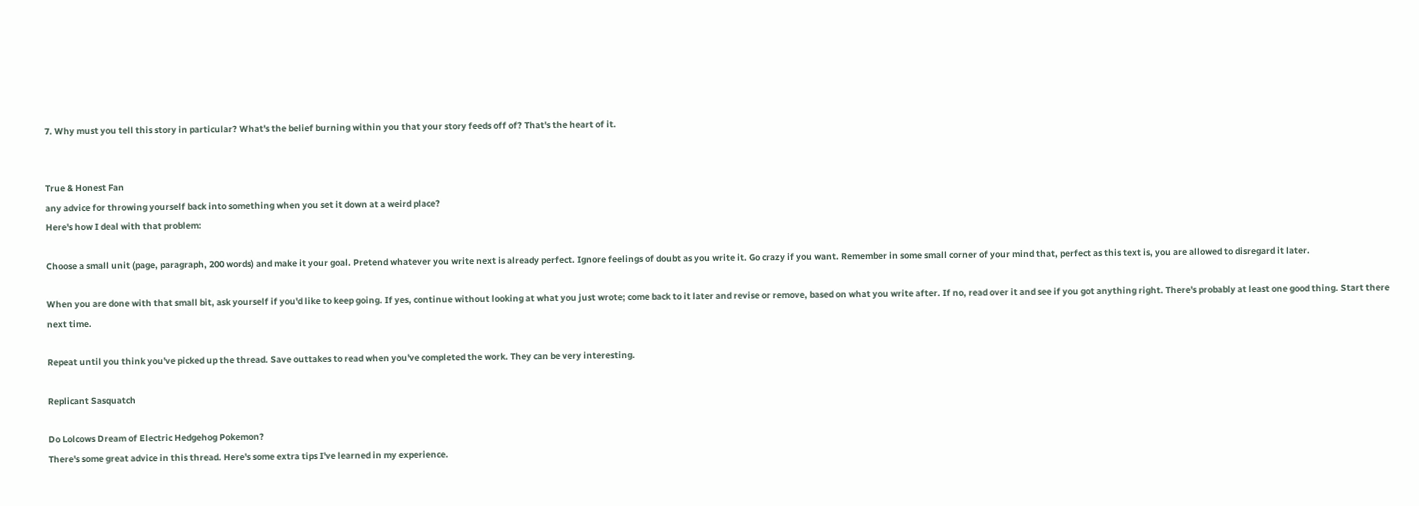7. Why must you tell this story in particular? What's the belief burning within you that your story feeds off of? That's the heart of it.


True & Honest Fan
any advice for throwing yourself back into something when you set it down at a weird place?
Here's how I deal with that problem:

Choose a small unit (page, paragraph, 200 words) and make it your goal. Pretend whatever you write next is already perfect. Ignore feelings of doubt as you write it. Go crazy if you want. Remember in some small corner of your mind that, perfect as this text is, you are allowed to disregard it later.

When you are done with that small bit, ask yourself if you'd like to keep going. If yes, continue without looking at what you just wrote; come back to it later and revise or remove, based on what you write after. If no, read over it and see if you got anything right. There's probably at least one good thing. Start there next time.

Repeat until you think you've picked up the thread. Save outtakes to read when you've completed the work. They can be very interesting.

Replicant Sasquatch

Do Lolcows Dream of Electric Hedgehog Pokemon?
There's some great advice in this thread. Here's some extra tips I've learned in my experience.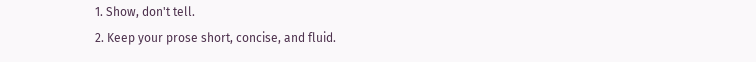1. Show, don't tell.
2. Keep your prose short, concise, and fluid.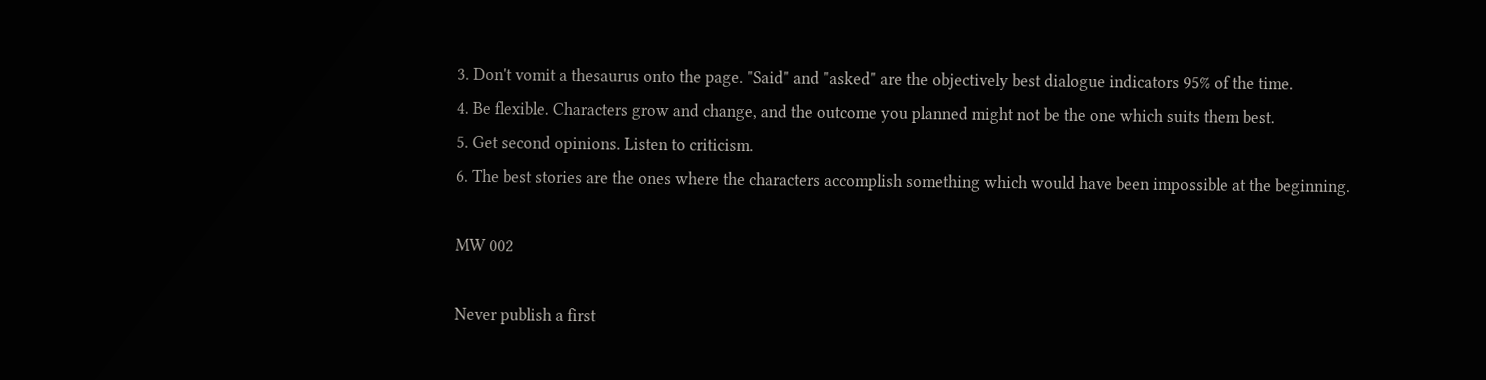3. Don't vomit a thesaurus onto the page. "Said" and "asked" are the objectively best dialogue indicators 95% of the time.
4. Be flexible. Characters grow and change, and the outcome you planned might not be the one which suits them best.
5. Get second opinions. Listen to criticism.
6. The best stories are the ones where the characters accomplish something which would have been impossible at the beginning.

MW 002

Never publish a first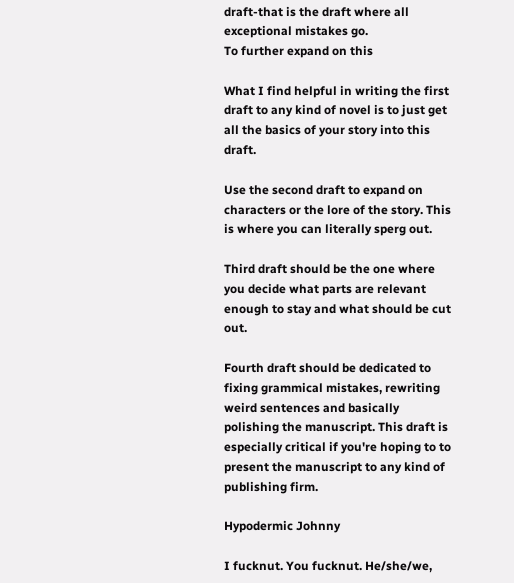draft-that is the draft where all exceptional mistakes go.
To further expand on this

What I find helpful in writing the first draft to any kind of novel is to just get all the basics of your story into this draft.

Use the second draft to expand on characters or the lore of the story. This is where you can literally sperg out.

Third draft should be the one where you decide what parts are relevant enough to stay and what should be cut out.

Fourth draft should be dedicated to fixing grammical mistakes, rewriting weird sentences and basically polishing the manuscript. This draft is especially critical if you're hoping to to present the manuscript to any kind of publishing firm.

Hypodermic Johnny

I fucknut. You fucknut. He/she/we,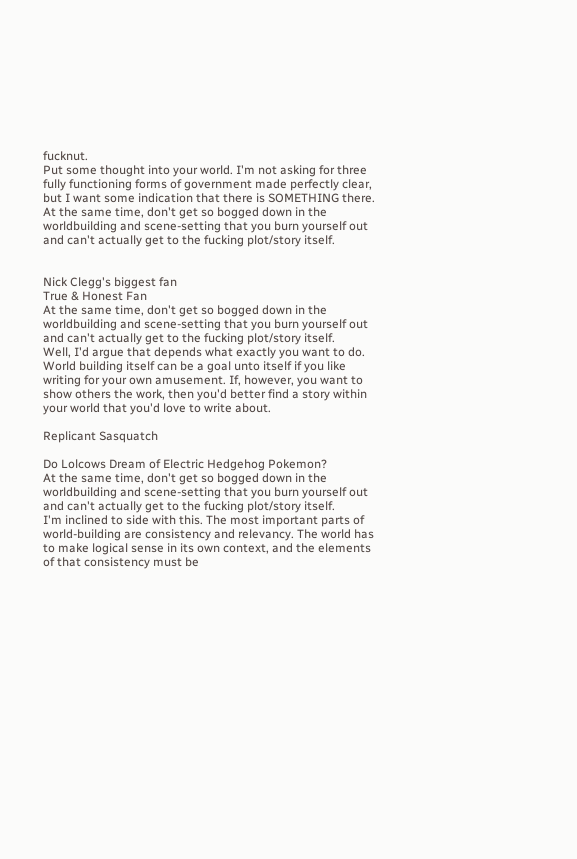fucknut.
Put some thought into your world. I'm not asking for three fully functioning forms of government made perfectly clear, but I want some indication that there is SOMETHING there.
At the same time, don't get so bogged down in the worldbuilding and scene-setting that you burn yourself out and can't actually get to the fucking plot/story itself.


Nick Clegg's biggest fan
True & Honest Fan
At the same time, don't get so bogged down in the worldbuilding and scene-setting that you burn yourself out and can't actually get to the fucking plot/story itself.
Well, I'd argue that depends what exactly you want to do. World building itself can be a goal unto itself if you like writing for your own amusement. If, however, you want to show others the work, then you'd better find a story within your world that you'd love to write about.

Replicant Sasquatch

Do Lolcows Dream of Electric Hedgehog Pokemon?
At the same time, don't get so bogged down in the worldbuilding and scene-setting that you burn yourself out and can't actually get to the fucking plot/story itself.
I'm inclined to side with this. The most important parts of world-building are consistency and relevancy. The world has to make logical sense in its own context, and the elements of that consistency must be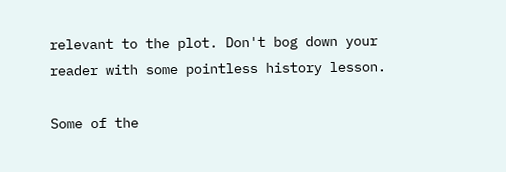relevant to the plot. Don't bog down your reader with some pointless history lesson.

Some of the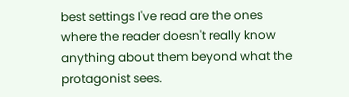best settings I've read are the ones where the reader doesn't really know anything about them beyond what the protagonist sees.